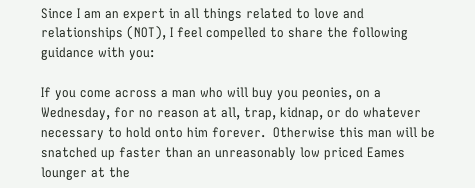Since I am an expert in all things related to love and relationships (NOT), I feel compelled to share the following guidance with you:

If you come across a man who will buy you peonies, on a Wednesday, for no reason at all, trap, kidnap, or do whatever necessary to hold onto him forever.  Otherwise this man will be snatched up faster than an unreasonably low priced Eames lounger at the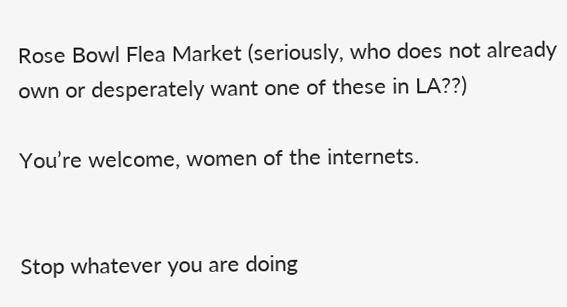Rose Bowl Flea Market (seriously, who does not already own or desperately want one of these in LA??)

You’re welcome, women of the internets.


Stop whatever you are doing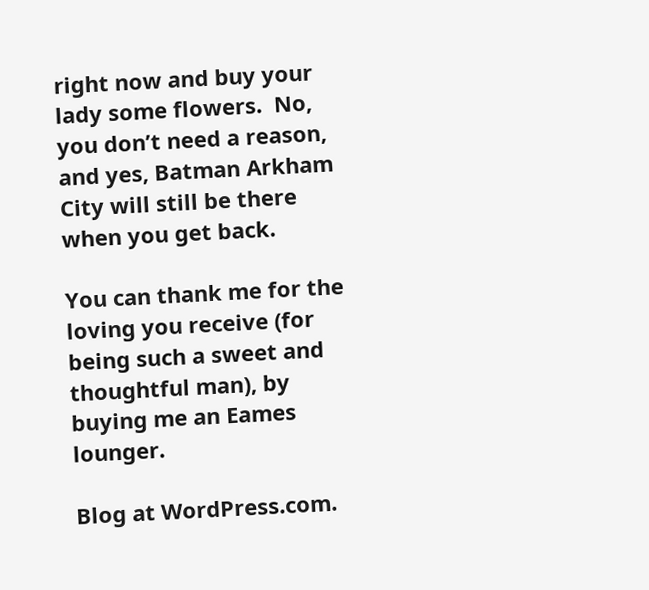right now and buy your lady some flowers.  No, you don’t need a reason, and yes, Batman Arkham City will still be there when you get back.

You can thank me for the loving you receive (for being such a sweet and thoughtful man), by buying me an Eames lounger.

Blog at WordPress.com.